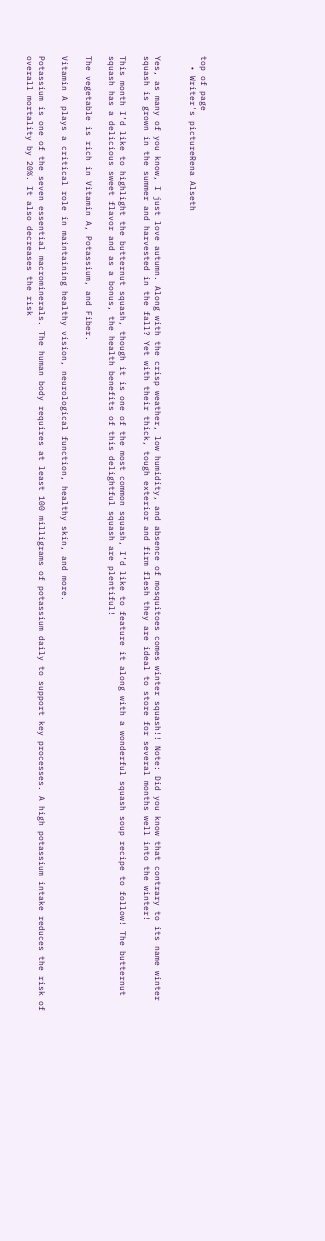top of page
  • Writer's pictureRena Alseth


Yes, as many of you know, I just love autumn. Along with the crisp weather, low humidity, and absence of mosquitoes comes winter squash!! Note: Did you know that contrary to its name winter squash is grown in the summer and harvested in the fall? Yet with their thick, tough exterior and firm flesh they are ideal to store for several months well into the winter!

This month I’d like to highlight the butternut squash, though it is one of the most common squash, I’d like to feature it along with a wonderful squash soup recipe to follow! The butternut squash has a delicious sweet flavor and as a bonus, the health benefits of this delightful squash are plentiful!

The vegetable is rich in Vitamin A, Potassium, and Fiber.

Vitamin A plays a critical role in maintaining healthy vision, neurological function, healthy skin, and more.

Potassium is one of the seven essential macrominerals. The human body requires at least 100 milligrams of potassium daily to support key processes. A high potassium intake reduces the risk of overall mortality by 20%. It also decreases the risk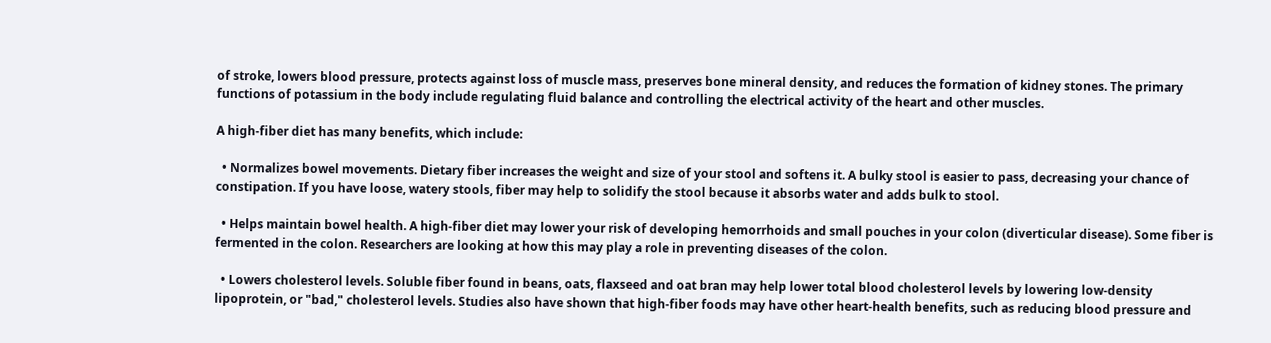of stroke, lowers blood pressure, protects against loss of muscle mass, preserves bone mineral density, and reduces the formation of kidney stones. The primary functions of potassium in the body include regulating fluid balance and controlling the electrical activity of the heart and other muscles.

A high-fiber diet has many benefits, which include:

  • Normalizes bowel movements. Dietary fiber increases the weight and size of your stool and softens it. A bulky stool is easier to pass, decreasing your chance of constipation. If you have loose, watery stools, fiber may help to solidify the stool because it absorbs water and adds bulk to stool.

  • Helps maintain bowel health. A high-fiber diet may lower your risk of developing hemorrhoids and small pouches in your colon (diverticular disease). Some fiber is fermented in the colon. Researchers are looking at how this may play a role in preventing diseases of the colon.

  • Lowers cholesterol levels. Soluble fiber found in beans, oats, flaxseed and oat bran may help lower total blood cholesterol levels by lowering low-density lipoprotein, or "bad," cholesterol levels. Studies also have shown that high-fiber foods may have other heart-health benefits, such as reducing blood pressure and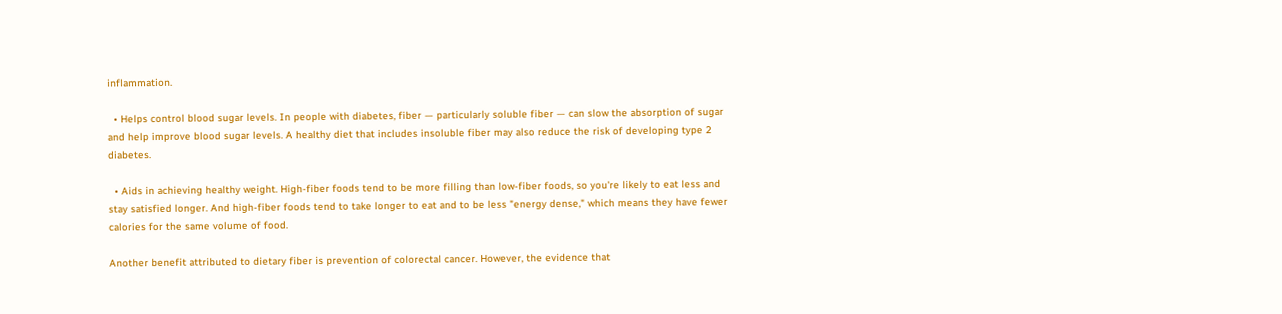inflammation.

  • Helps control blood sugar levels. In people with diabetes, fiber — particularly soluble fiber — can slow the absorption of sugar and help improve blood sugar levels. A healthy diet that includes insoluble fiber may also reduce the risk of developing type 2 diabetes.

  • Aids in achieving healthy weight. High-fiber foods tend to be more filling than low-fiber foods, so you're likely to eat less and stay satisfied longer. And high-fiber foods tend to take longer to eat and to be less "energy dense," which means they have fewer calories for the same volume of food.

Another benefit attributed to dietary fiber is prevention of colorectal cancer. However, the evidence that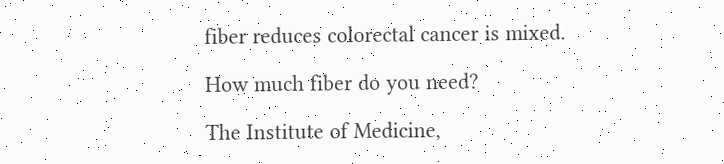fiber reduces colorectal cancer is mixed.

How much fiber do you need?

The Institute of Medicine,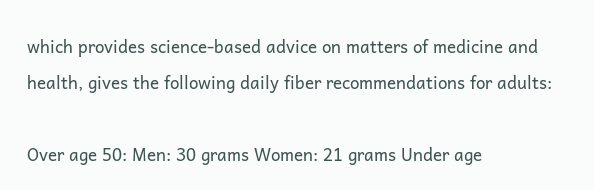which provides science-based advice on matters of medicine and health, gives the following daily fiber recommendations for adults:

Over age 50: Men: 30 grams Women: 21 grams Under age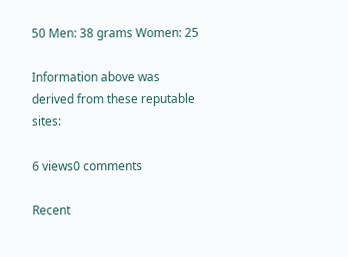50 Men: 38 grams Women: 25

Information above was derived from these reputable sites:

6 views0 comments

Recent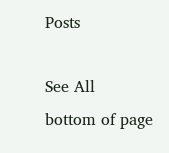Posts

See All
bottom of page